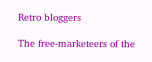Retro bloggers

The free-marketeers of the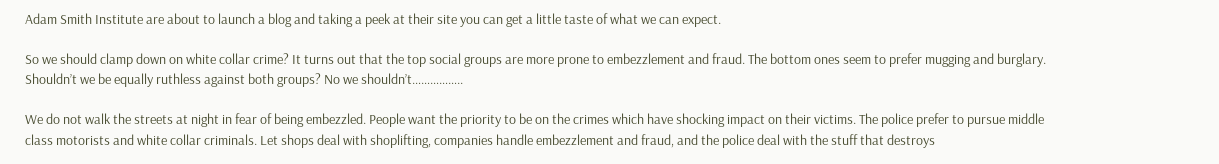Adam Smith Institute are about to launch a blog and taking a peek at their site you can get a little taste of what we can expect.

So we should clamp down on white collar crime? It turns out that the top social groups are more prone to embezzlement and fraud. The bottom ones seem to prefer mugging and burglary. Shouldn’t we be equally ruthless against both groups? No we shouldn’t……………..

We do not walk the streets at night in fear of being embezzled. People want the priority to be on the crimes which have shocking impact on their victims. The police prefer to pursue middle class motorists and white collar criminals. Let shops deal with shoplifting, companies handle embezzlement and fraud, and the police deal with the stuff that destroys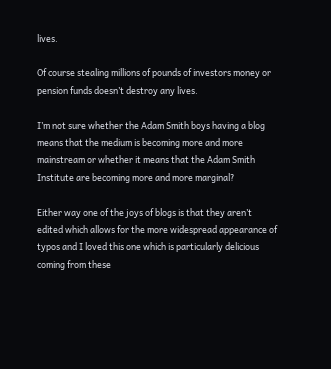lives.

Of course stealing millions of pounds of investors money or pension funds doesn’t destroy any lives.

I’m not sure whether the Adam Smith boys having a blog means that the medium is becoming more and more mainstream or whether it means that the Adam Smith Institute are becoming more and more marginal?

Either way one of the joys of blogs is that they aren’t edited which allows for the more widespread appearance of typos and I loved this one which is particularly delicious coming from these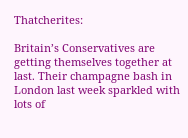Thatcherites:

Britain’s Conservatives are getting themselves together at last. Their champagne bash in London last week sparkled with lots of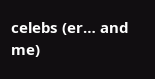celebs (er… and me)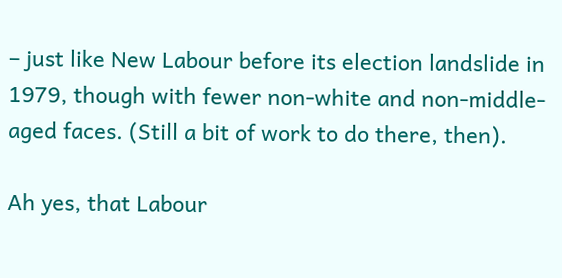– just like New Labour before its election landslide in 1979, though with fewer non-white and non-middle-aged faces. (Still a bit of work to do there, then).

Ah yes, that Labour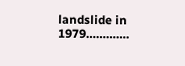landslide in 1979………….